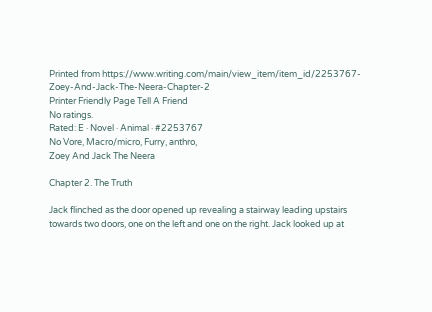Printed from https://www.writing.com/main/view_item/item_id/2253767-Zoey-And-Jack-The-Neera-Chapter-2
Printer Friendly Page Tell A Friend
No ratings.
Rated: E · Novel · Animal · #2253767
No Vore, Macro/micro, Furry, anthro,
Zoey And Jack The Neera

Chapter 2. The Truth

Jack flinched as the door opened up revealing a stairway leading upstairs towards two doors, one on the left and one on the right. Jack looked up at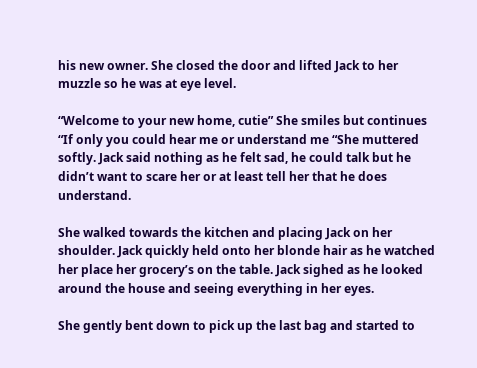his new owner. She closed the door and lifted Jack to her muzzle so he was at eye level.

“Welcome to your new home, cutie” She smiles but continues “If only you could hear me or understand me “She muttered softly. Jack said nothing as he felt sad, he could talk but he didn’t want to scare her or at least tell her that he does understand.

She walked towards the kitchen and placing Jack on her shoulder. Jack quickly held onto her blonde hair as he watched her place her grocery’s on the table. Jack sighed as he looked around the house and seeing everything in her eyes.

She gently bent down to pick up the last bag and started to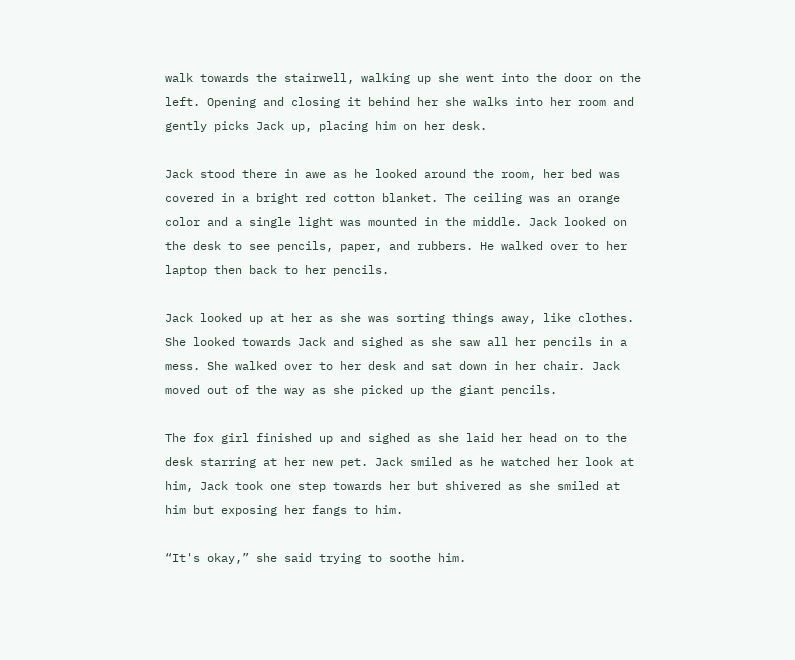walk towards the stairwell, walking up she went into the door on the left. Opening and closing it behind her she walks into her room and gently picks Jack up, placing him on her desk.

Jack stood there in awe as he looked around the room, her bed was covered in a bright red cotton blanket. The ceiling was an orange color and a single light was mounted in the middle. Jack looked on the desk to see pencils, paper, and rubbers. He walked over to her laptop then back to her pencils.

Jack looked up at her as she was sorting things away, like clothes. She looked towards Jack and sighed as she saw all her pencils in a mess. She walked over to her desk and sat down in her chair. Jack moved out of the way as she picked up the giant pencils.

The fox girl finished up and sighed as she laid her head on to the desk starring at her new pet. Jack smiled as he watched her look at him, Jack took one step towards her but shivered as she smiled at him but exposing her fangs to him.

“It's okay,” she said trying to soothe him.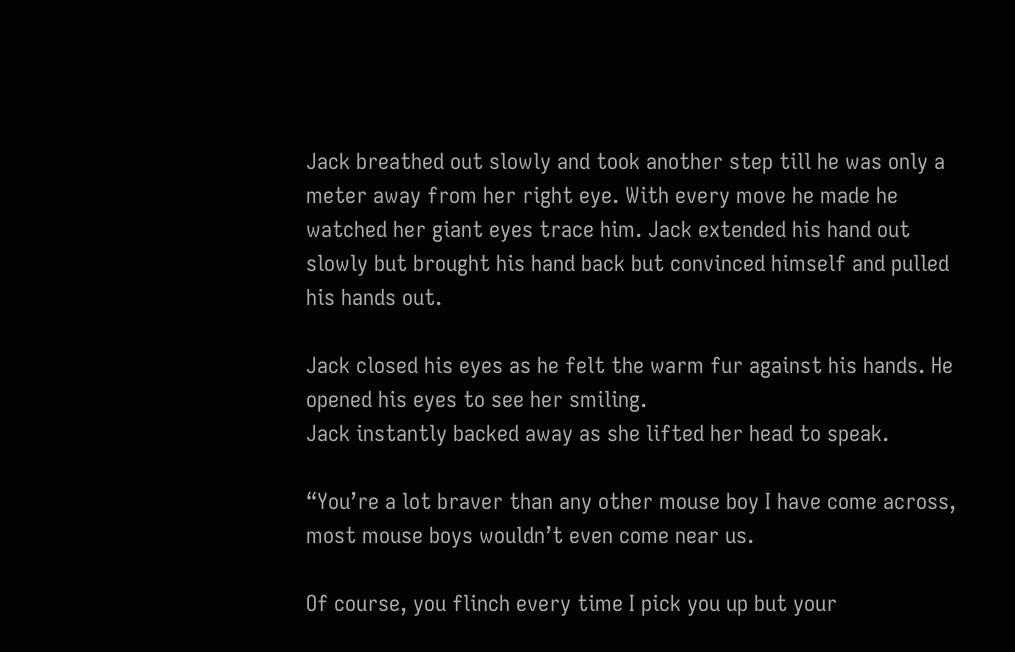Jack breathed out slowly and took another step till he was only a meter away from her right eye. With every move he made he watched her giant eyes trace him. Jack extended his hand out slowly but brought his hand back but convinced himself and pulled his hands out.

Jack closed his eyes as he felt the warm fur against his hands. He opened his eyes to see her smiling.
Jack instantly backed away as she lifted her head to speak.

“You’re a lot braver than any other mouse boy I have come across, most mouse boys wouldn’t even come near us.

Of course, you flinch every time I pick you up but your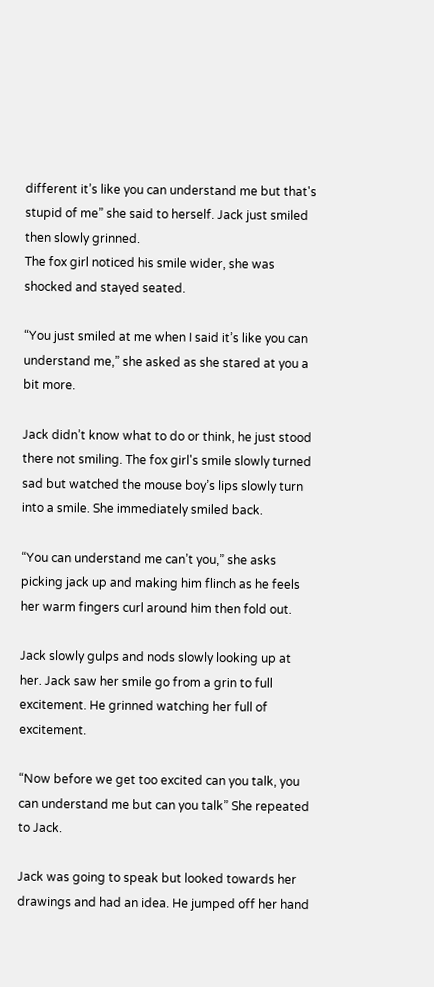different it’s like you can understand me but that's stupid of me” she said to herself. Jack just smiled then slowly grinned.
The fox girl noticed his smile wider, she was shocked and stayed seated.

“You just smiled at me when I said it’s like you can understand me,” she asked as she stared at you a bit more.

Jack didn’t know what to do or think, he just stood there not smiling. The fox girl's smile slowly turned sad but watched the mouse boy’s lips slowly turn into a smile. She immediately smiled back.

“You can understand me can’t you,” she asks picking jack up and making him flinch as he feels her warm fingers curl around him then fold out.

Jack slowly gulps and nods slowly looking up at her. Jack saw her smile go from a grin to full excitement. He grinned watching her full of excitement.

“Now before we get too excited can you talk, you can understand me but can you talk” She repeated to Jack.

Jack was going to speak but looked towards her drawings and had an idea. He jumped off her hand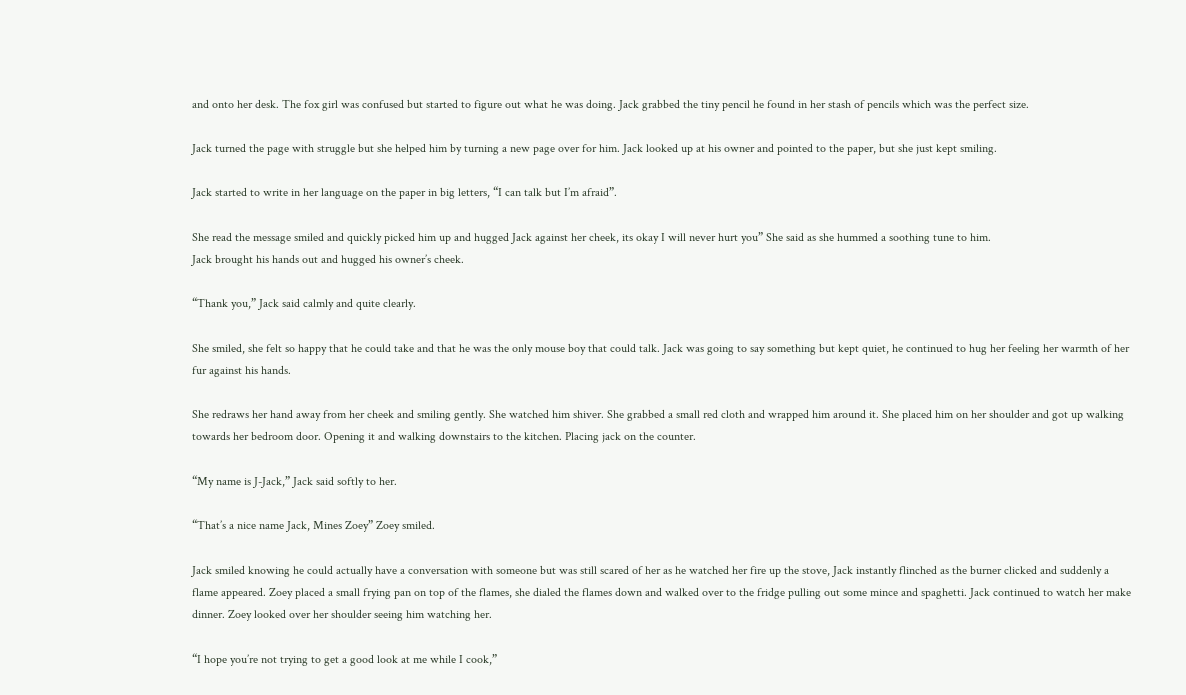and onto her desk. The fox girl was confused but started to figure out what he was doing. Jack grabbed the tiny pencil he found in her stash of pencils which was the perfect size.

Jack turned the page with struggle but she helped him by turning a new page over for him. Jack looked up at his owner and pointed to the paper, but she just kept smiling.

Jack started to write in her language on the paper in big letters, “I can talk but I’m afraid”.

She read the message smiled and quickly picked him up and hugged Jack against her cheek, its okay I will never hurt you” She said as she hummed a soothing tune to him.
Jack brought his hands out and hugged his owner’s cheek.

“Thank you,” Jack said calmly and quite clearly.

She smiled, she felt so happy that he could take and that he was the only mouse boy that could talk. Jack was going to say something but kept quiet, he continued to hug her feeling her warmth of her fur against his hands.

She redraws her hand away from her cheek and smiling gently. She watched him shiver. She grabbed a small red cloth and wrapped him around it. She placed him on her shoulder and got up walking towards her bedroom door. Opening it and walking downstairs to the kitchen. Placing jack on the counter.

“My name is J-Jack,” Jack said softly to her.

“That’s a nice name Jack, Mines Zoey” Zoey smiled.

Jack smiled knowing he could actually have a conversation with someone but was still scared of her as he watched her fire up the stove, Jack instantly flinched as the burner clicked and suddenly a flame appeared. Zoey placed a small frying pan on top of the flames, she dialed the flames down and walked over to the fridge pulling out some mince and spaghetti. Jack continued to watch her make dinner. Zoey looked over her shoulder seeing him watching her.

“I hope you’re not trying to get a good look at me while I cook,”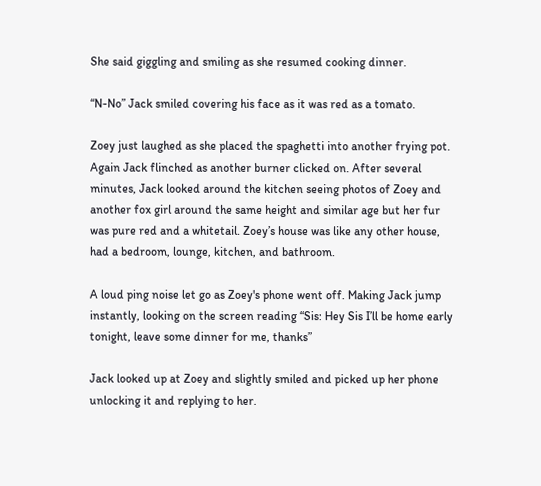She said giggling and smiling as she resumed cooking dinner.

“N-No” Jack smiled covering his face as it was red as a tomato.

Zoey just laughed as she placed the spaghetti into another frying pot. Again Jack flinched as another burner clicked on. After several minutes, Jack looked around the kitchen seeing photos of Zoey and another fox girl around the same height and similar age but her fur was pure red and a whitetail. Zoey’s house was like any other house, had a bedroom, lounge, kitchen, and bathroom.

A loud ping noise let go as Zoey's phone went off. Making Jack jump instantly, looking on the screen reading “Sis: Hey Sis I’ll be home early tonight, leave some dinner for me, thanks”

Jack looked up at Zoey and slightly smiled and picked up her phone unlocking it and replying to her.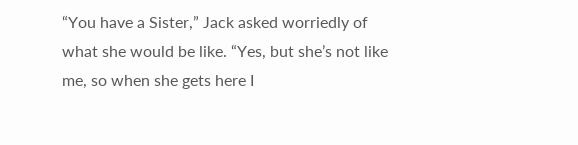“You have a Sister,” Jack asked worriedly of what she would be like. “Yes, but she’s not like me, so when she gets here I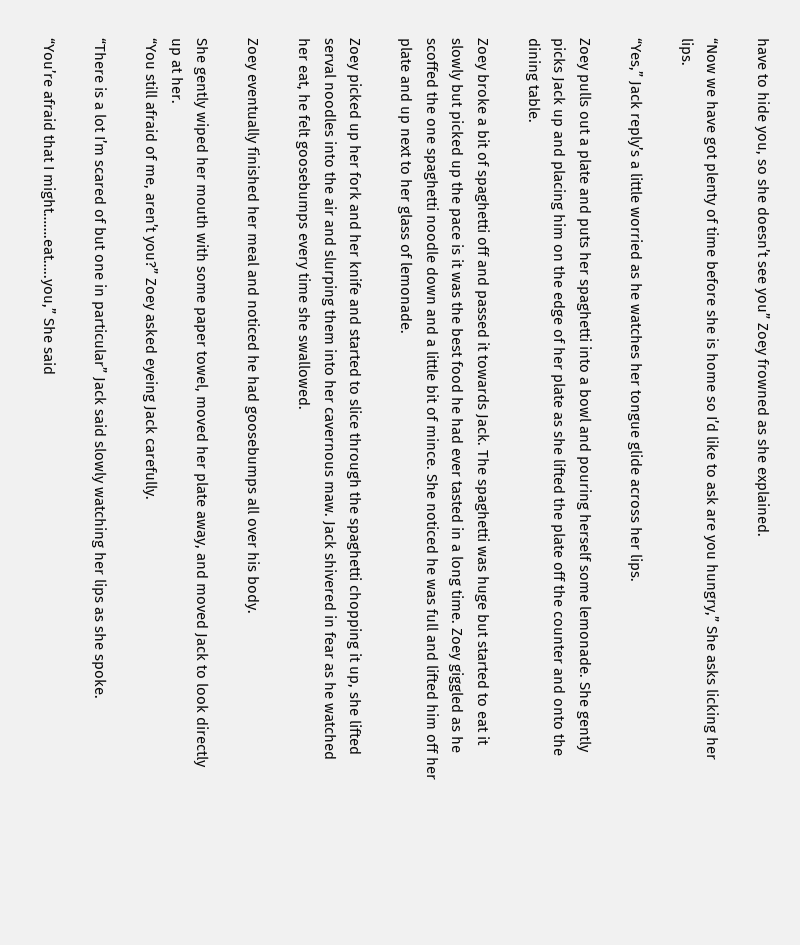have to hide you, so she doesn’t see you” Zoey frowned as she explained.

“Now we have got plenty of time before she is home so I’d like to ask are you hungry,” She asks licking her lips.

“Yes,” Jack reply’s a little worried as he watches her tongue glide across her lips.

Zoey pulls out a plate and puts her spaghetti into a bowl and pouring herself some lemonade. She gently picks Jack up and placing him on the edge of her plate as she lifted the plate off the counter and onto the dining table.

Zoey broke a bit of spaghetti off and passed it towards Jack. The spaghetti was huge but started to eat it slowly but picked up the pace is it was the best food he had ever tasted in a long time. Zoey giggled as he scoffed the one spaghetti noodle down and a little bit of mince. She noticed he was full and lifted him off her plate and up next to her glass of lemonade.

Zoey picked up her fork and her knife and started to slice through the spaghetti chopping it up, she lifted serval noodles into the air and slurping them into her cavernous maw. Jack shivered in fear as he watched her eat, he felt goosebumps every time she swallowed.

Zoey eventually finished her meal and noticed he had goosebumps all over his body.

She gently wiped her mouth with some paper towel, moved her plate away, and moved Jack to look directly up at her.
“You still afraid of me, aren’t you?” Zoey asked eyeing Jack carefully.

“There is a lot I’m scared of but one in particular” Jack said slowly watching her lips as she spoke.

“You’re afraid that I might…….eat…..you,” She said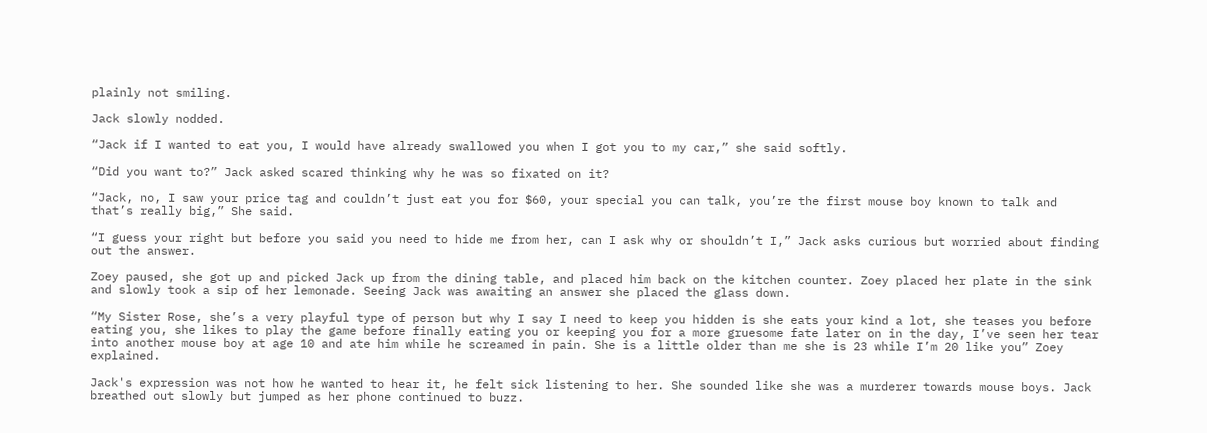plainly not smiling.

Jack slowly nodded.

“Jack if I wanted to eat you, I would have already swallowed you when I got you to my car,” she said softly.

“Did you want to?” Jack asked scared thinking why he was so fixated on it?

“Jack, no, I saw your price tag and couldn’t just eat you for $60, your special you can talk, you’re the first mouse boy known to talk and that’s really big,” She said.

“I guess your right but before you said you need to hide me from her, can I ask why or shouldn’t I,” Jack asks curious but worried about finding out the answer.

Zoey paused, she got up and picked Jack up from the dining table, and placed him back on the kitchen counter. Zoey placed her plate in the sink and slowly took a sip of her lemonade. Seeing Jack was awaiting an answer she placed the glass down.

“My Sister Rose, she’s a very playful type of person but why I say I need to keep you hidden is she eats your kind a lot, she teases you before eating you, she likes to play the game before finally eating you or keeping you for a more gruesome fate later on in the day, I’ve seen her tear into another mouse boy at age 10 and ate him while he screamed in pain. She is a little older than me she is 23 while I’m 20 like you” Zoey explained.

Jack's expression was not how he wanted to hear it, he felt sick listening to her. She sounded like she was a murderer towards mouse boys. Jack breathed out slowly but jumped as her phone continued to buzz.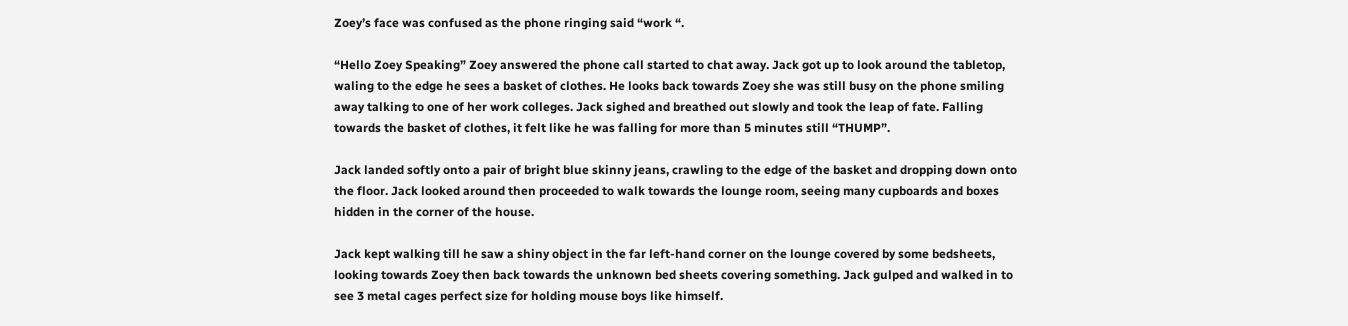Zoey’s face was confused as the phone ringing said “work “.

“Hello Zoey Speaking” Zoey answered the phone call started to chat away. Jack got up to look around the tabletop, waling to the edge he sees a basket of clothes. He looks back towards Zoey she was still busy on the phone smiling away talking to one of her work colleges. Jack sighed and breathed out slowly and took the leap of fate. Falling towards the basket of clothes, it felt like he was falling for more than 5 minutes still “THUMP”.

Jack landed softly onto a pair of bright blue skinny jeans, crawling to the edge of the basket and dropping down onto the floor. Jack looked around then proceeded to walk towards the lounge room, seeing many cupboards and boxes hidden in the corner of the house.

Jack kept walking till he saw a shiny object in the far left-hand corner on the lounge covered by some bedsheets, looking towards Zoey then back towards the unknown bed sheets covering something. Jack gulped and walked in to see 3 metal cages perfect size for holding mouse boys like himself.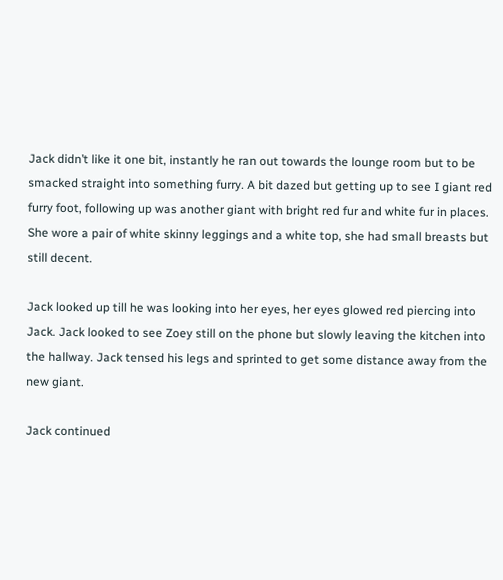Jack didn’t like it one bit, instantly he ran out towards the lounge room but to be smacked straight into something furry. A bit dazed but getting up to see I giant red furry foot, following up was another giant with bright red fur and white fur in places. She wore a pair of white skinny leggings and a white top, she had small breasts but still decent.

Jack looked up till he was looking into her eyes, her eyes glowed red piercing into Jack. Jack looked to see Zoey still on the phone but slowly leaving the kitchen into the hallway. Jack tensed his legs and sprinted to get some distance away from the new giant.

Jack continued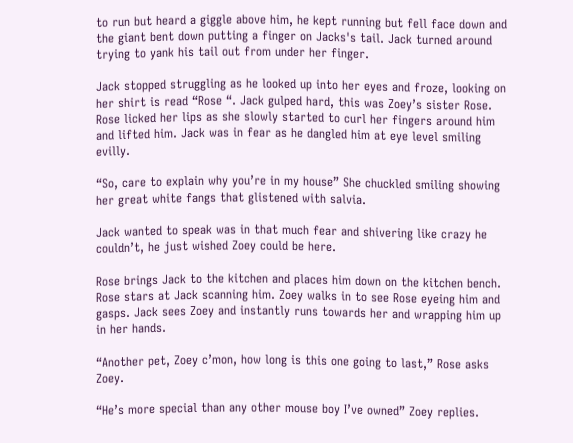to run but heard a giggle above him, he kept running but fell face down and the giant bent down putting a finger on Jacks's tail. Jack turned around trying to yank his tail out from under her finger.

Jack stopped struggling as he looked up into her eyes and froze, looking on her shirt is read “Rose “. Jack gulped hard, this was Zoey’s sister Rose. Rose licked her lips as she slowly started to curl her fingers around him and lifted him. Jack was in fear as he dangled him at eye level smiling evilly.

“So, care to explain why you’re in my house” She chuckled smiling showing her great white fangs that glistened with salvia.

Jack wanted to speak was in that much fear and shivering like crazy he couldn’t, he just wished Zoey could be here.

Rose brings Jack to the kitchen and places him down on the kitchen bench. Rose stars at Jack scanning him. Zoey walks in to see Rose eyeing him and gasps. Jack sees Zoey and instantly runs towards her and wrapping him up in her hands.

“Another pet, Zoey c’mon, how long is this one going to last,” Rose asks Zoey.

“He’s more special than any other mouse boy I’ve owned” Zoey replies.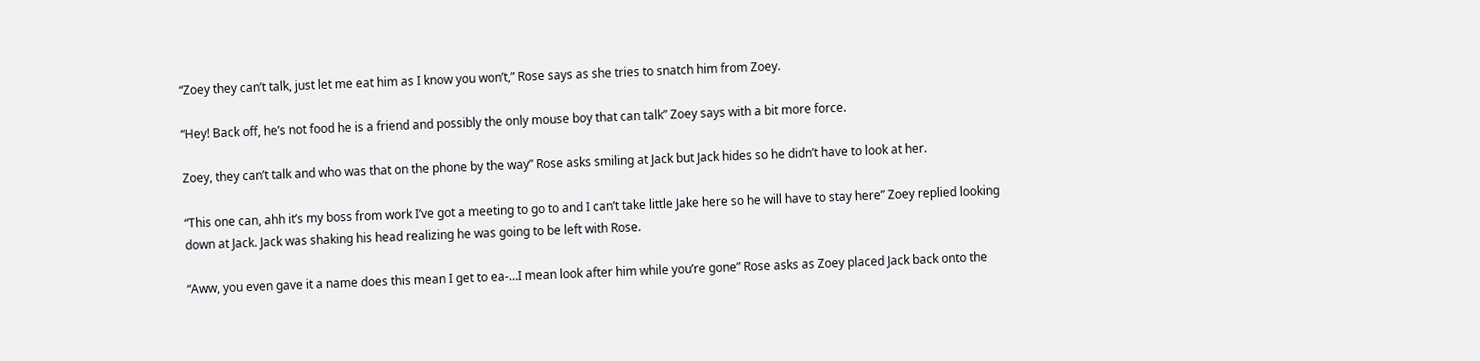“Zoey they can’t talk, just let me eat him as I know you won’t,” Rose says as she tries to snatch him from Zoey.

“Hey! Back off, he’s not food he is a friend and possibly the only mouse boy that can talk” Zoey says with a bit more force.

Zoey, they can’t talk and who was that on the phone by the way” Rose asks smiling at Jack but Jack hides so he didn’t have to look at her.

“This one can, ahh it’s my boss from work I’ve got a meeting to go to and I can’t take little Jake here so he will have to stay here” Zoey replied looking down at Jack. Jack was shaking his head realizing he was going to be left with Rose.

“Aww, you even gave it a name does this mean I get to ea-…I mean look after him while you’re gone” Rose asks as Zoey placed Jack back onto the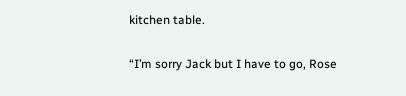kitchen table.

“I’m sorry Jack but I have to go, Rose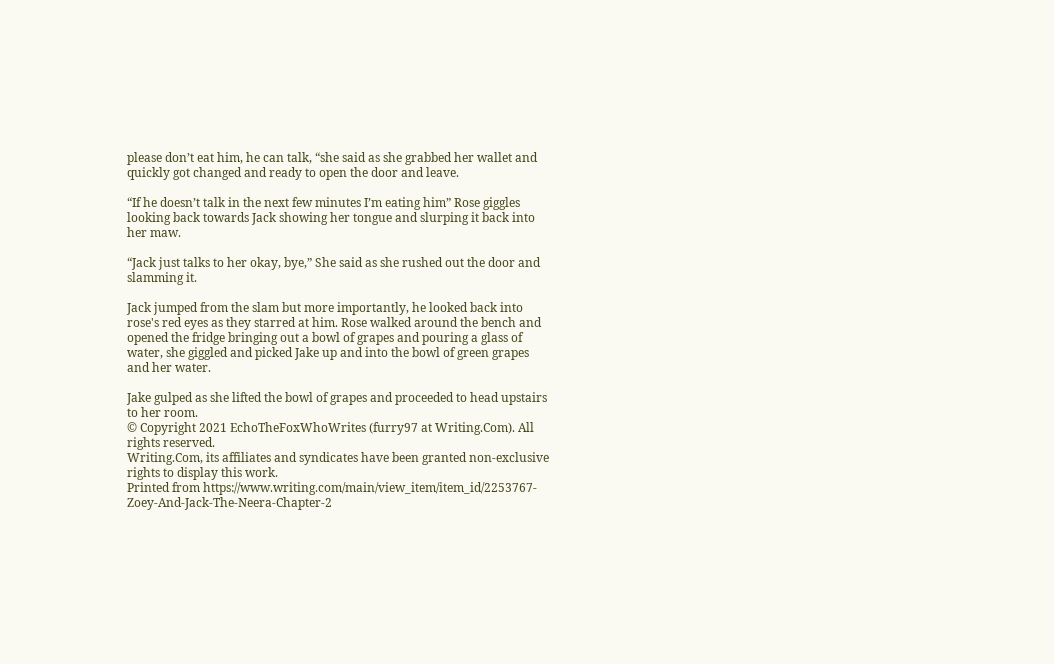please don’t eat him, he can talk, “she said as she grabbed her wallet and quickly got changed and ready to open the door and leave.

“If he doesn’t talk in the next few minutes I’m eating him” Rose giggles looking back towards Jack showing her tongue and slurping it back into her maw.

“Jack just talks to her okay, bye,” She said as she rushed out the door and slamming it.

Jack jumped from the slam but more importantly, he looked back into rose's red eyes as they starred at him. Rose walked around the bench and opened the fridge bringing out a bowl of grapes and pouring a glass of water, she giggled and picked Jake up and into the bowl of green grapes and her water.

Jake gulped as she lifted the bowl of grapes and proceeded to head upstairs to her room.
© Copyright 2021 EchoTheFoxWhoWrites (furry97 at Writing.Com). All rights reserved.
Writing.Com, its affiliates and syndicates have been granted non-exclusive rights to display this work.
Printed from https://www.writing.com/main/view_item/item_id/2253767-Zoey-And-Jack-The-Neera-Chapter-2